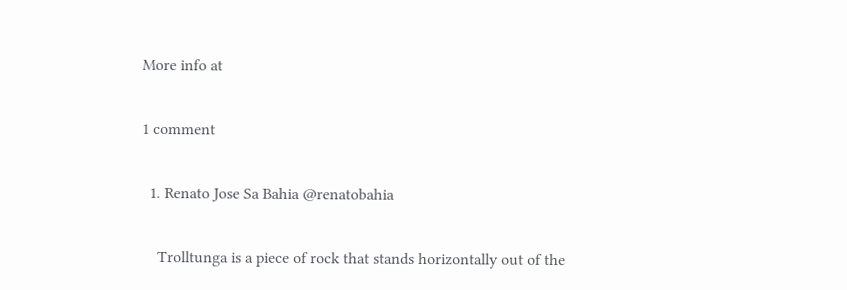More info at

1 comment

  1. Renato Jose Sa Bahia @renatobahia

    Trolltunga is a piece of rock that stands horizontally out of the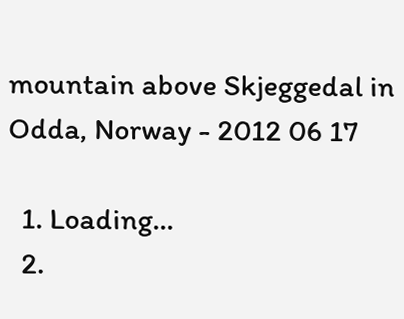mountain above Skjeggedal in Odda, Norway - 2012 06 17

  1. Loading...
  2.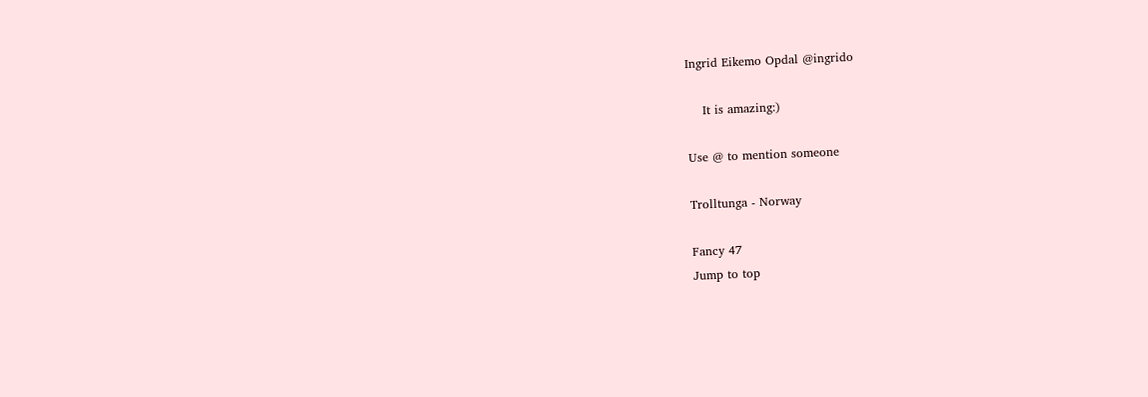Ingrid Eikemo Opdal @ingrido

    It is amazing:)

Use @ to mention someone

Trolltunga - Norway

Fancy 47
Jump to top